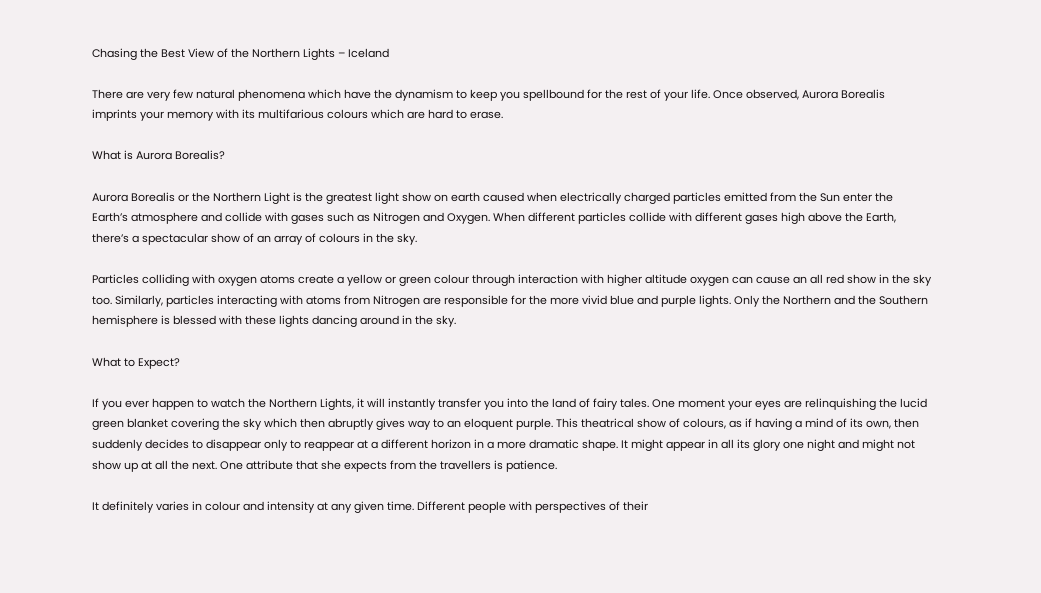Chasing the Best View of the Northern Lights – Iceland

There are very few natural phenomena which have the dynamism to keep you spellbound for the rest of your life. Once observed, Aurora Borealis imprints your memory with its multifarious colours which are hard to erase.

What is Aurora Borealis?

Aurora Borealis or the Northern Light is the greatest light show on earth caused when electrically charged particles emitted from the Sun enter the Earth’s atmosphere and collide with gases such as Nitrogen and Oxygen. When different particles collide with different gases high above the Earth, there’s a spectacular show of an array of colours in the sky.

Particles colliding with oxygen atoms create a yellow or green colour through interaction with higher altitude oxygen can cause an all red show in the sky too. Similarly, particles interacting with atoms from Nitrogen are responsible for the more vivid blue and purple lights. Only the Northern and the Southern hemisphere is blessed with these lights dancing around in the sky.

What to Expect?

If you ever happen to watch the Northern Lights, it will instantly transfer you into the land of fairy tales. One moment your eyes are relinquishing the lucid green blanket covering the sky which then abruptly gives way to an eloquent purple. This theatrical show of colours, as if having a mind of its own, then suddenly decides to disappear only to reappear at a different horizon in a more dramatic shape. It might appear in all its glory one night and might not show up at all the next. One attribute that she expects from the travellers is patience.

It definitely varies in colour and intensity at any given time. Different people with perspectives of their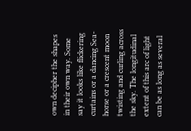own decipher the shapes in their own way. Some say it looks like flickering curtains or a dancing Sea-horse or a crescent moon twisting and curling across the sky. The longitudinal extent of this arc of light can be as long as several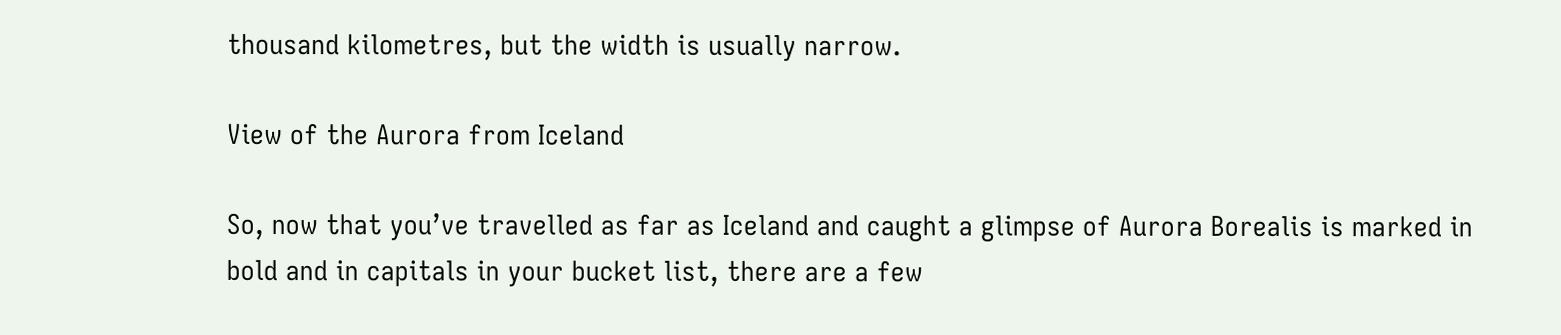thousand kilometres, but the width is usually narrow.

View of the Aurora from Iceland

So, now that you’ve travelled as far as Iceland and caught a glimpse of Aurora Borealis is marked in bold and in capitals in your bucket list, there are a few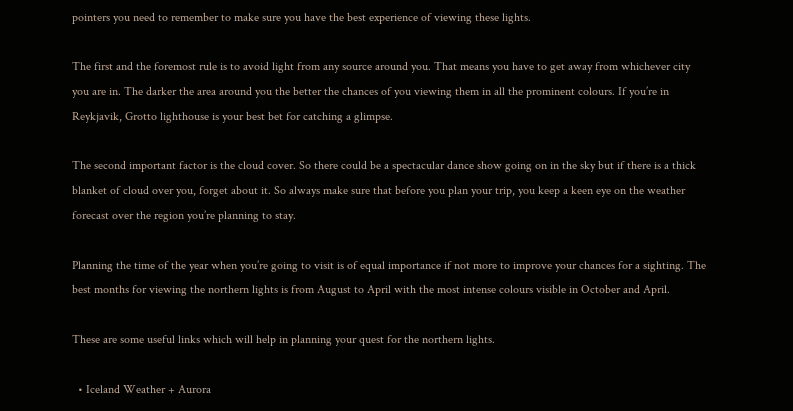pointers you need to remember to make sure you have the best experience of viewing these lights.

The first and the foremost rule is to avoid light from any source around you. That means you have to get away from whichever city you are in. The darker the area around you the better the chances of you viewing them in all the prominent colours. If you’re in Reykjavik, Grotto lighthouse is your best bet for catching a glimpse.

The second important factor is the cloud cover. So there could be a spectacular dance show going on in the sky but if there is a thick blanket of cloud over you, forget about it. So always make sure that before you plan your trip, you keep a keen eye on the weather forecast over the region you’re planning to stay.

Planning the time of the year when you’re going to visit is of equal importance if not more to improve your chances for a sighting. The best months for viewing the northern lights is from August to April with the most intense colours visible in October and April.

These are some useful links which will help in planning your quest for the northern lights.

  • Iceland Weather + Aurora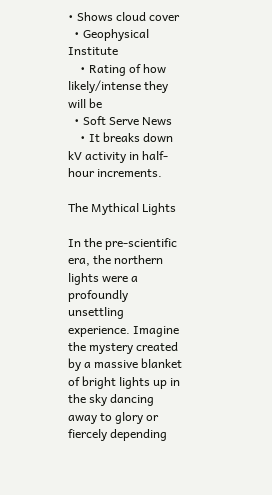• Shows cloud cover
  • Geophysical Institute
    • Rating of how likely/intense they will be
  • Soft Serve News
    • It breaks down kV activity in half-hour increments.

The Mythical Lights

In the pre-scientific era, the northern lights were a profoundly unsettling experience. Imagine the mystery created by a massive blanket of bright lights up in the sky dancing away to glory or fiercely depending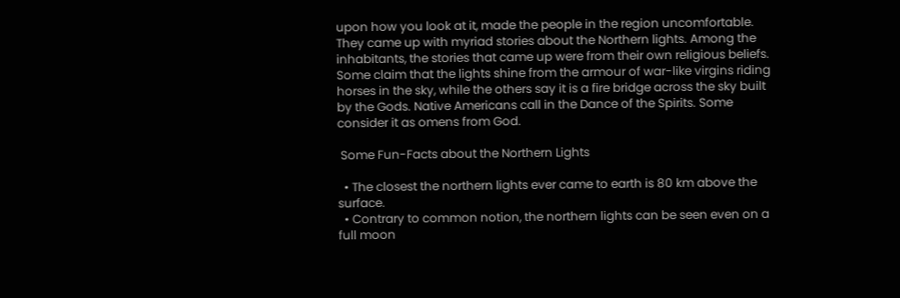upon how you look at it, made the people in the region uncomfortable.  They came up with myriad stories about the Northern lights. Among the inhabitants, the stories that came up were from their own religious beliefs. Some claim that the lights shine from the armour of war-like virgins riding horses in the sky, while the others say it is a fire bridge across the sky built by the Gods. Native Americans call in the Dance of the Spirits. Some consider it as omens from God.

 Some Fun-Facts about the Northern Lights

  • The closest the northern lights ever came to earth is 80 km above the surface.
  • Contrary to common notion, the northern lights can be seen even on a full moon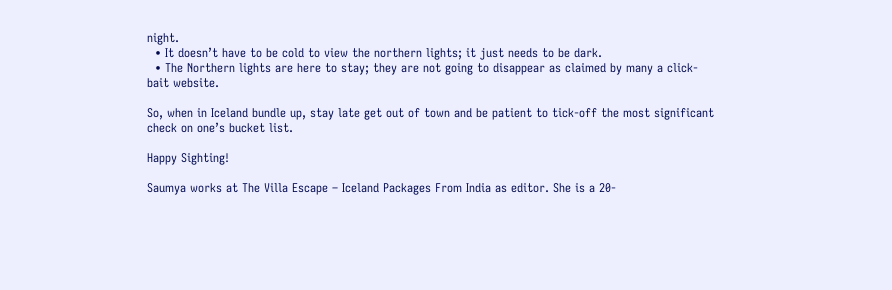night.
  • It doesn’t have to be cold to view the northern lights; it just needs to be dark.
  • The Northern lights are here to stay; they are not going to disappear as claimed by many a click-bait website.

So, when in Iceland bundle up, stay late get out of town and be patient to tick-off the most significant check on one’s bucket list.

Happy Sighting!

Saumya works at The Villa Escape – Iceland Packages From India as editor. She is a 20-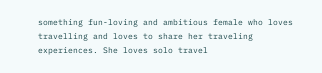something fun-loving and ambitious female who loves travelling and loves to share her traveling experiences. She loves solo travel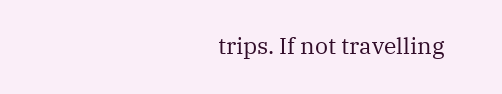trips. If not travelling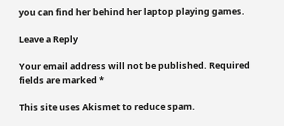you can find her behind her laptop playing games.

Leave a Reply

Your email address will not be published. Required fields are marked *

This site uses Akismet to reduce spam.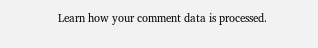Learn how your comment data is processed.